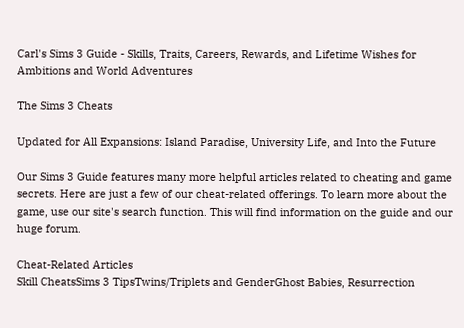Carl's Sims 3 Guide - Skills, Traits, Careers, Rewards, and Lifetime Wishes for Ambitions and World Adventures

The Sims 3 Cheats

Updated for All Expansions: Island Paradise, University Life, and Into the Future

Our Sims 3 Guide features many more helpful articles related to cheating and game secrets. Here are just a few of our cheat-related offerings. To learn more about the game, use our site's search function. This will find information on the guide and our huge forum.

Cheat-Related Articles
Skill CheatsSims 3 TipsTwins/Triplets and GenderGhost Babies, Resurrection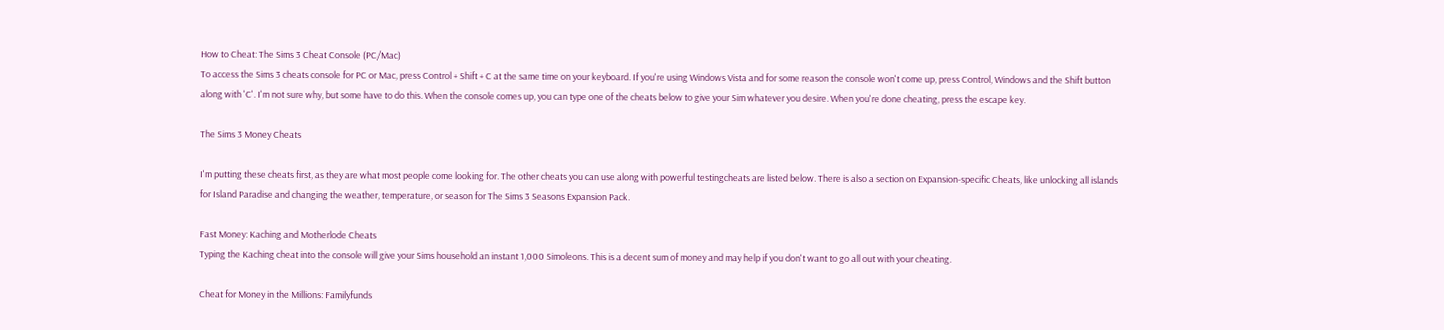How to Cheat: The Sims 3 Cheat Console (PC/Mac)
To access the Sims 3 cheats console for PC or Mac, press Control + Shift + C at the same time on your keyboard. If you're using Windows Vista and for some reason the console won't come up, press Control, Windows and the Shift button along with 'C'. I'm not sure why, but some have to do this. When the console comes up, you can type one of the cheats below to give your Sim whatever you desire. When you're done cheating, press the escape key.

The Sims 3 Money Cheats

I'm putting these cheats first, as they are what most people come looking for. The other cheats you can use along with powerful testingcheats are listed below. There is also a section on Expansion-specific Cheats, like unlocking all islands for Island Paradise and changing the weather, temperature, or season for The Sims 3 Seasons Expansion Pack.

Fast Money: Kaching and Motherlode Cheats
Typing the Kaching cheat into the console will give your Sims household an instant 1,000 Simoleons. This is a decent sum of money and may help if you don't want to go all out with your cheating.

Cheat for Money in the Millions: Familyfunds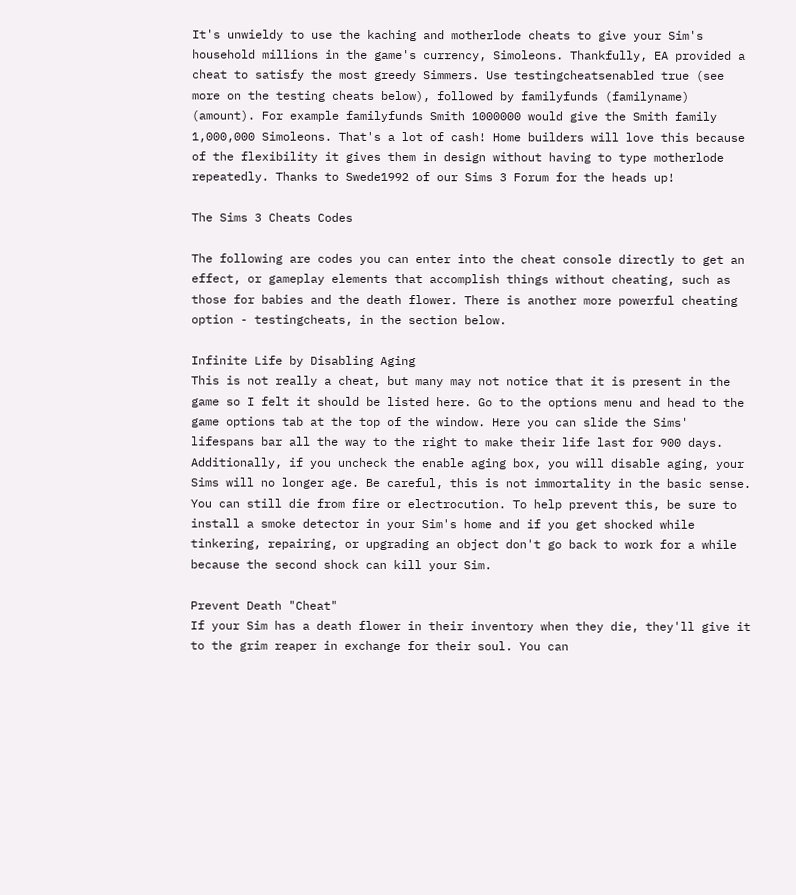It's unwieldy to use the kaching and motherlode cheats to give your Sim's household millions in the game's currency, Simoleons. Thankfully, EA provided a cheat to satisfy the most greedy Simmers. Use testingcheatsenabled true (see more on the testing cheats below), followed by familyfunds (familyname) (amount). For example familyfunds Smith 1000000 would give the Smith family 1,000,000 Simoleons. That's a lot of cash! Home builders will love this because of the flexibility it gives them in design without having to type motherlode repeatedly. Thanks to Swede1992 of our Sims 3 Forum for the heads up!

The Sims 3 Cheats Codes

The following are codes you can enter into the cheat console directly to get an effect, or gameplay elements that accomplish things without cheating, such as those for babies and the death flower. There is another more powerful cheating option - testingcheats, in the section below.

Infinite Life by Disabling Aging
This is not really a cheat, but many may not notice that it is present in the game so I felt it should be listed here. Go to the options menu and head to the game options tab at the top of the window. Here you can slide the Sims' lifespans bar all the way to the right to make their life last for 900 days. Additionally, if you uncheck the enable aging box, you will disable aging, your Sims will no longer age. Be careful, this is not immortality in the basic sense. You can still die from fire or electrocution. To help prevent this, be sure to install a smoke detector in your Sim's home and if you get shocked while tinkering, repairing, or upgrading an object don't go back to work for a while because the second shock can kill your Sim.

Prevent Death "Cheat"
If your Sim has a death flower in their inventory when they die, they'll give it to the grim reaper in exchange for their soul. You can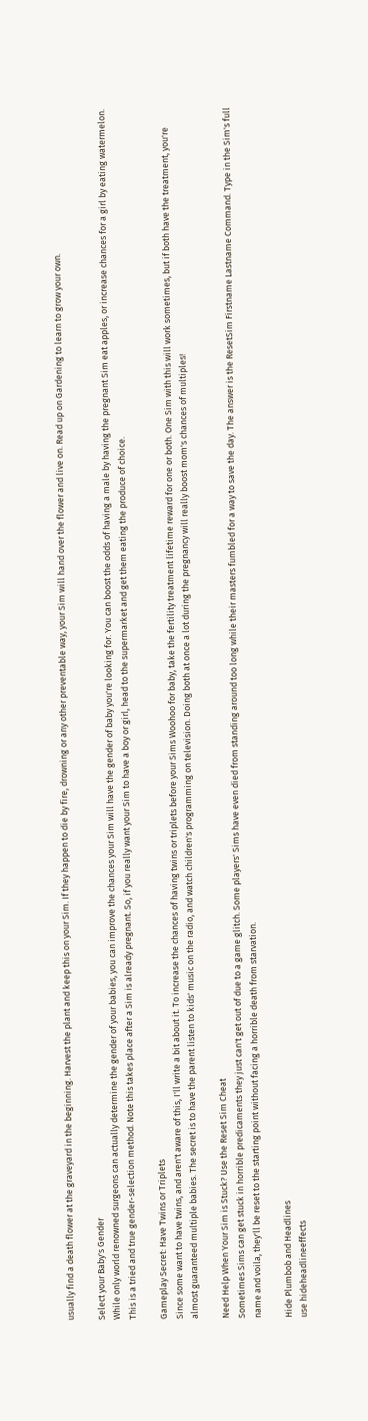usually find a death flower at the graveyard in the beginning. Harvest the plant and keep this on your Sim. If they happen to die by fire, drowning or any other preventable way, your Sim will hand over the flower and live on. Read up on Gardening to learn to grow your own.

Select your Baby's Gender
While only world renowned surgeons can actually determine the gender of your babies, you can improve the chances your Sim will have the gender of baby you're looking for. You can boost the odds of having a male by having the pregnant Sim eat apples, or increase chances for a girl by eating watermelon. This is a tried and true gender-selection method. Note this takes place after a Sim is already pregnant. So, if you really want your Sim to have a boy or girl, head to the supermarket and get them eating the produce of choice.

Gameplay Secret: Have Twins or Triplets
Since some want to have twins, and aren't aware of this, I'll write a bit about it. To increase the chances of having twins or triplets before your Sims Woohoo for baby, take the fertility treatment lifetime reward for one or both. One Sim with this will work sometimes, but if both have the treatment, you're almost guaranteed multiple babies. The secret is to have the parent listen to kids' music on the radio, and watch children's programming on television. Doing both at once a lot during the pregnancy will really boost mom's chances of multiples!

Need Help When Your Sim is Stuck? Use the Reset Sim Cheat
Sometimes Sims can get stuck in horrible predicaments they just can't get out of due to a game glitch. Some players' Sims have even died from standing around too long while their masters fumbled for a way to save the day. The answer is the ResetSim Firstname Lastname Command. Type in the Sim's full name and voila, they'll be reset to the starting point without facing a horrible death from starvation.

Hide Plumbob and Headlines
use hideheadlineeffects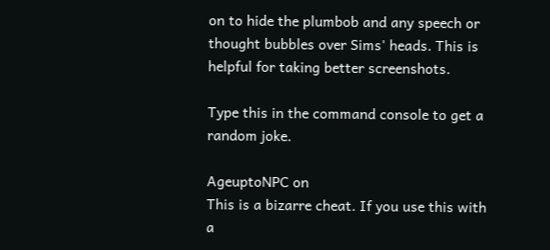on to hide the plumbob and any speech or thought bubbles over Sims' heads. This is helpful for taking better screenshots.

Type this in the command console to get a random joke.

AgeuptoNPC on
This is a bizarre cheat. If you use this with a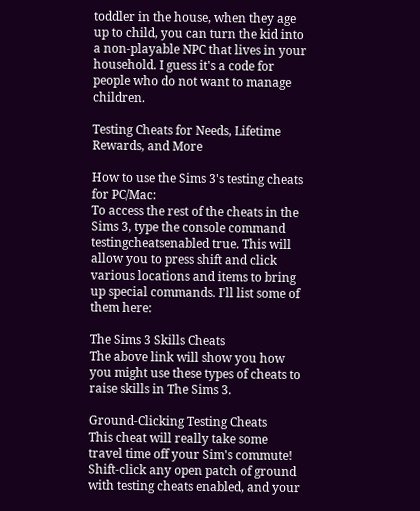toddler in the house, when they age up to child, you can turn the kid into a non-playable NPC that lives in your household. I guess it's a code for people who do not want to manage children.

Testing Cheats for Needs, Lifetime Rewards, and More

How to use the Sims 3's testing cheats for PC/Mac:
To access the rest of the cheats in the Sims 3, type the console command testingcheatsenabled true. This will allow you to press shift and click various locations and items to bring up special commands. I'll list some of them here:

The Sims 3 Skills Cheats
The above link will show you how you might use these types of cheats to raise skills in The Sims 3.

Ground-Clicking Testing Cheats
This cheat will really take some travel time off your Sim's commute! Shift-click any open patch of ground with testing cheats enabled, and your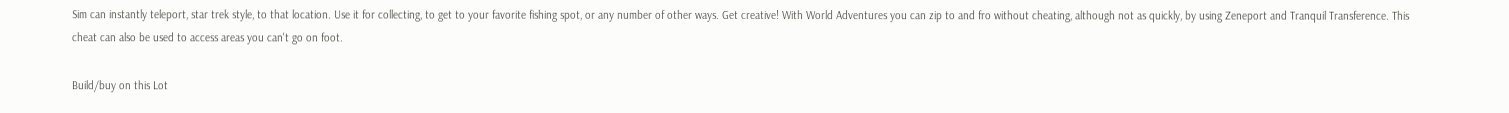Sim can instantly teleport, star trek style, to that location. Use it for collecting, to get to your favorite fishing spot, or any number of other ways. Get creative! With World Adventures you can zip to and fro without cheating, although not as quickly, by using Zeneport and Tranquil Transference. This cheat can also be used to access areas you can't go on foot.

Build/buy on this Lot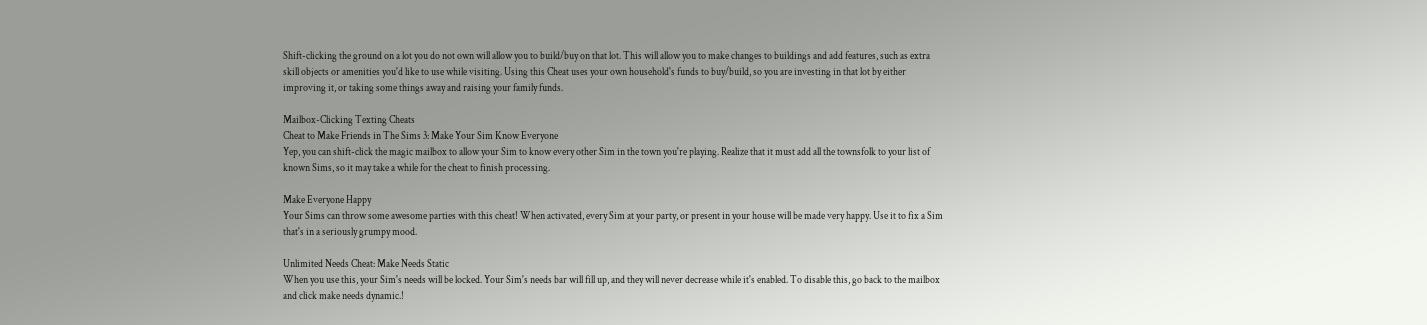Shift-clicking the ground on a lot you do not own will allow you to build/buy on that lot. This will allow you to make changes to buildings and add features, such as extra skill objects or amenities you'd like to use while visiting. Using this Cheat uses your own household's funds to buy/build, so you are investing in that lot by either improving it, or taking some things away and raising your family funds.

Mailbox-Clicking Texting Cheats
Cheat to Make Friends in The Sims 3: Make Your Sim Know Everyone
Yep, you can shift-click the magic mailbox to allow your Sim to know every other Sim in the town you're playing. Realize that it must add all the townsfolk to your list of known Sims, so it may take a while for the cheat to finish processing.

Make Everyone Happy
Your Sims can throw some awesome parties with this cheat! When activated, every Sim at your party, or present in your house will be made very happy. Use it to fix a Sim that's in a seriously grumpy mood.

Unlimited Needs Cheat: Make Needs Static
When you use this, your Sim's needs will be locked. Your Sim's needs bar will fill up, and they will never decrease while it's enabled. To disable this, go back to the mailbox and click make needs dynamic.!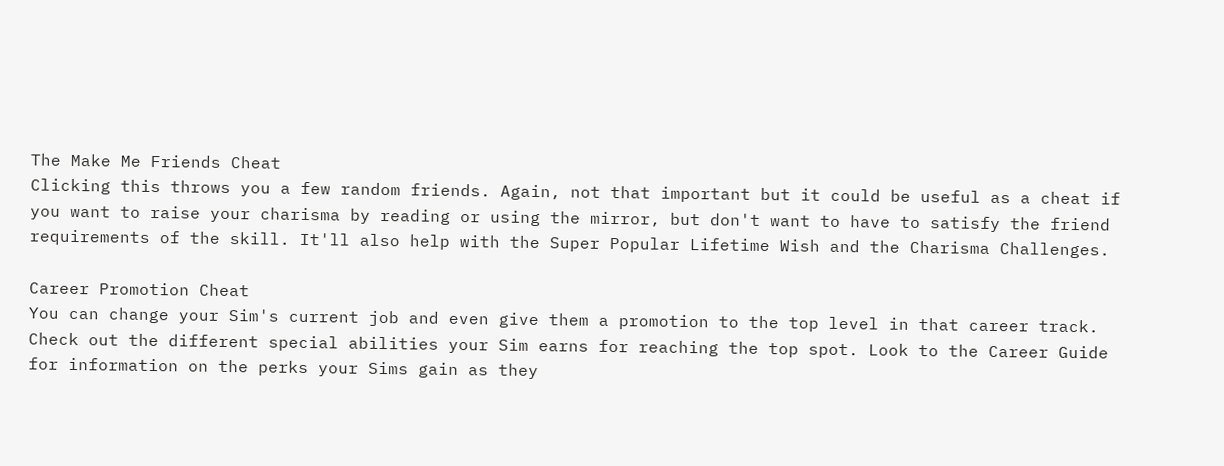The Make Me Friends Cheat
Clicking this throws you a few random friends. Again, not that important but it could be useful as a cheat if you want to raise your charisma by reading or using the mirror, but don't want to have to satisfy the friend requirements of the skill. It'll also help with the Super Popular Lifetime Wish and the Charisma Challenges.

Career Promotion Cheat
You can change your Sim's current job and even give them a promotion to the top level in that career track. Check out the different special abilities your Sim earns for reaching the top spot. Look to the Career Guide for information on the perks your Sims gain as they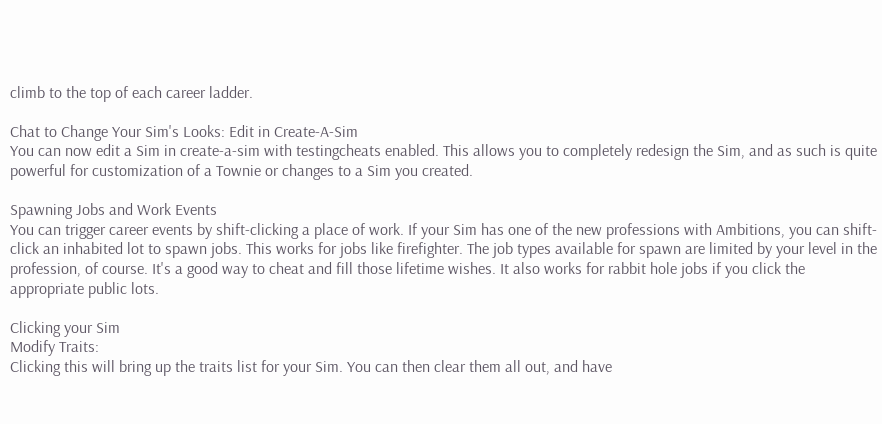climb to the top of each career ladder.

Chat to Change Your Sim's Looks: Edit in Create-A-Sim
You can now edit a Sim in create-a-sim with testingcheats enabled. This allows you to completely redesign the Sim, and as such is quite powerful for customization of a Townie or changes to a Sim you created.

Spawning Jobs and Work Events
You can trigger career events by shift-clicking a place of work. If your Sim has one of the new professions with Ambitions, you can shift-click an inhabited lot to spawn jobs. This works for jobs like firefighter. The job types available for spawn are limited by your level in the profession, of course. It's a good way to cheat and fill those lifetime wishes. It also works for rabbit hole jobs if you click the appropriate public lots.

Clicking your Sim
Modify Traits:
Clicking this will bring up the traits list for your Sim. You can then clear them all out, and have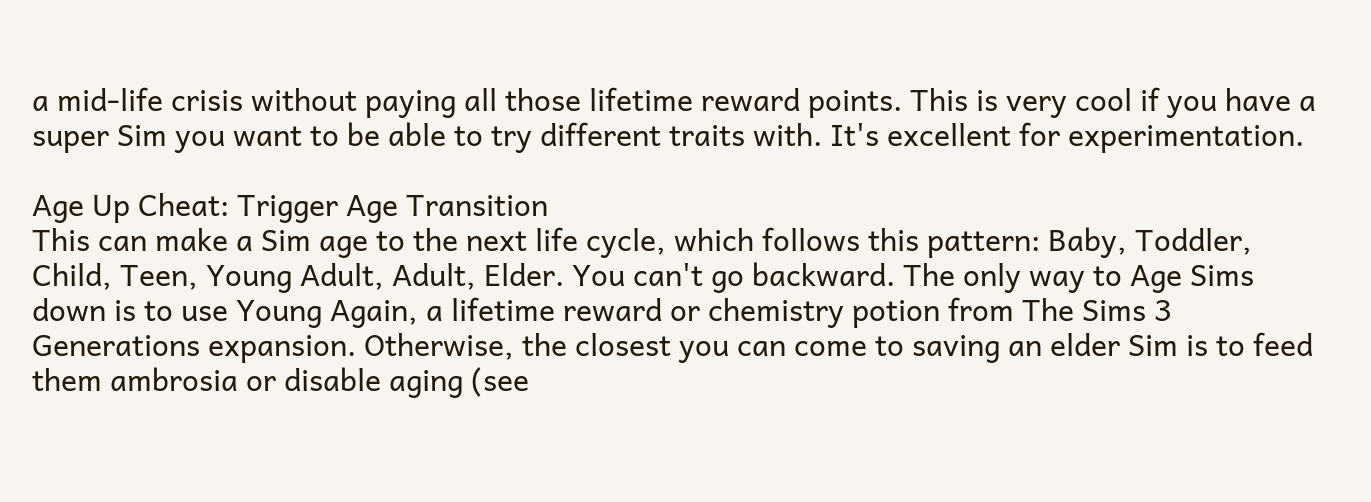a mid-life crisis without paying all those lifetime reward points. This is very cool if you have a super Sim you want to be able to try different traits with. It's excellent for experimentation.

Age Up Cheat: Trigger Age Transition
This can make a Sim age to the next life cycle, which follows this pattern: Baby, Toddler, Child, Teen, Young Adult, Adult, Elder. You can't go backward. The only way to Age Sims down is to use Young Again, a lifetime reward or chemistry potion from The Sims 3 Generations expansion. Otherwise, the closest you can come to saving an elder Sim is to feed them ambrosia or disable aging (see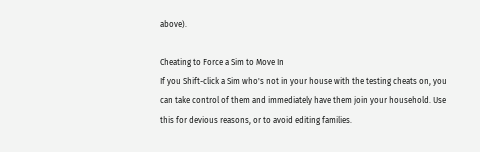above).

Cheating to Force a Sim to Move In
If you Shift-click a Sim who's not in your house with the testing cheats on, you can take control of them and immediately have them join your household. Use this for devious reasons, or to avoid editing families.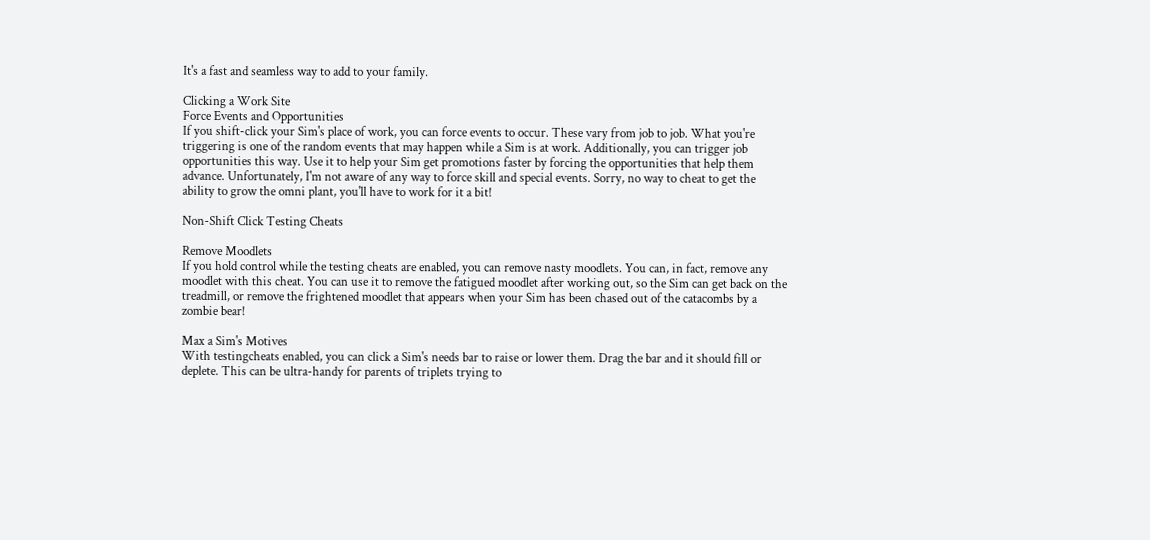It's a fast and seamless way to add to your family.

Clicking a Work Site
Force Events and Opportunities
If you shift-click your Sim's place of work, you can force events to occur. These vary from job to job. What you're triggering is one of the random events that may happen while a Sim is at work. Additionally, you can trigger job opportunities this way. Use it to help your Sim get promotions faster by forcing the opportunities that help them advance. Unfortunately, I'm not aware of any way to force skill and special events. Sorry, no way to cheat to get the ability to grow the omni plant, you'll have to work for it a bit!

Non-Shift Click Testing Cheats

Remove Moodlets
If you hold control while the testing cheats are enabled, you can remove nasty moodlets. You can, in fact, remove any moodlet with this cheat. You can use it to remove the fatigued moodlet after working out, so the Sim can get back on the treadmill, or remove the frightened moodlet that appears when your Sim has been chased out of the catacombs by a zombie bear!

Max a Sim's Motives
With testingcheats enabled, you can click a Sim's needs bar to raise or lower them. Drag the bar and it should fill or deplete. This can be ultra-handy for parents of triplets trying to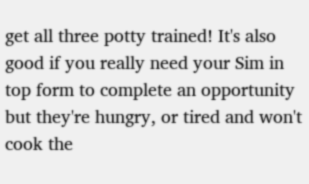get all three potty trained! It's also good if you really need your Sim in top form to complete an opportunity but they're hungry, or tired and won't cook the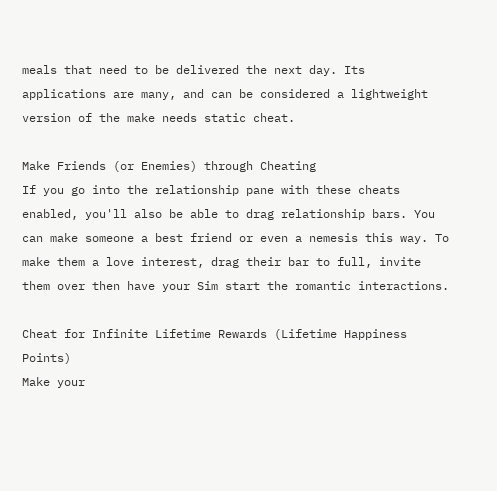meals that need to be delivered the next day. Its applications are many, and can be considered a lightweight version of the make needs static cheat.

Make Friends (or Enemies) through Cheating
If you go into the relationship pane with these cheats enabled, you'll also be able to drag relationship bars. You can make someone a best friend or even a nemesis this way. To make them a love interest, drag their bar to full, invite them over then have your Sim start the romantic interactions.

Cheat for Infinite Lifetime Rewards (Lifetime Happiness Points)
Make your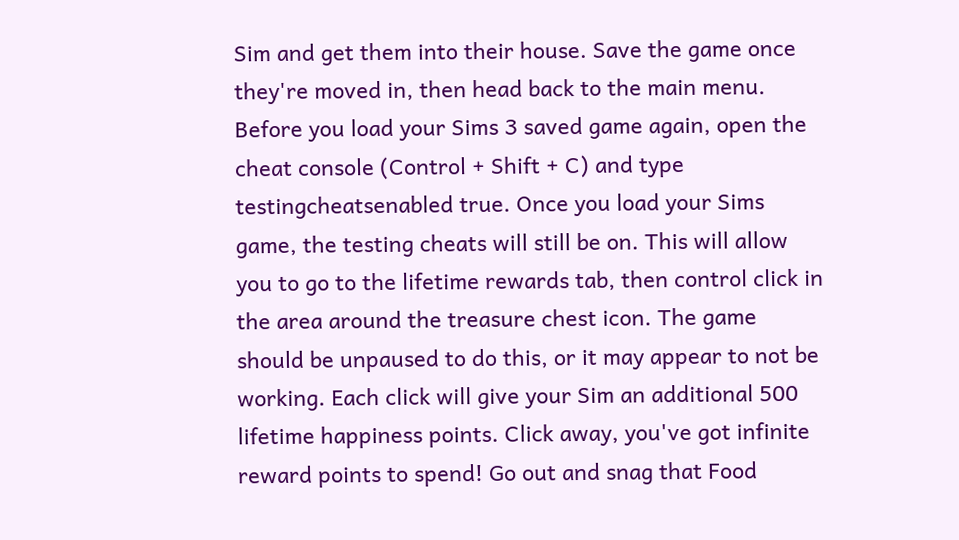Sim and get them into their house. Save the game once they're moved in, then head back to the main menu. Before you load your Sims 3 saved game again, open the cheat console (Control + Shift + C) and type testingcheatsenabled true. Once you load your Sims game, the testing cheats will still be on. This will allow you to go to the lifetime rewards tab, then control click in the area around the treasure chest icon. The game should be unpaused to do this, or it may appear to not be working. Each click will give your Sim an additional 500 lifetime happiness points. Click away, you've got infinite reward points to spend! Go out and snag that Food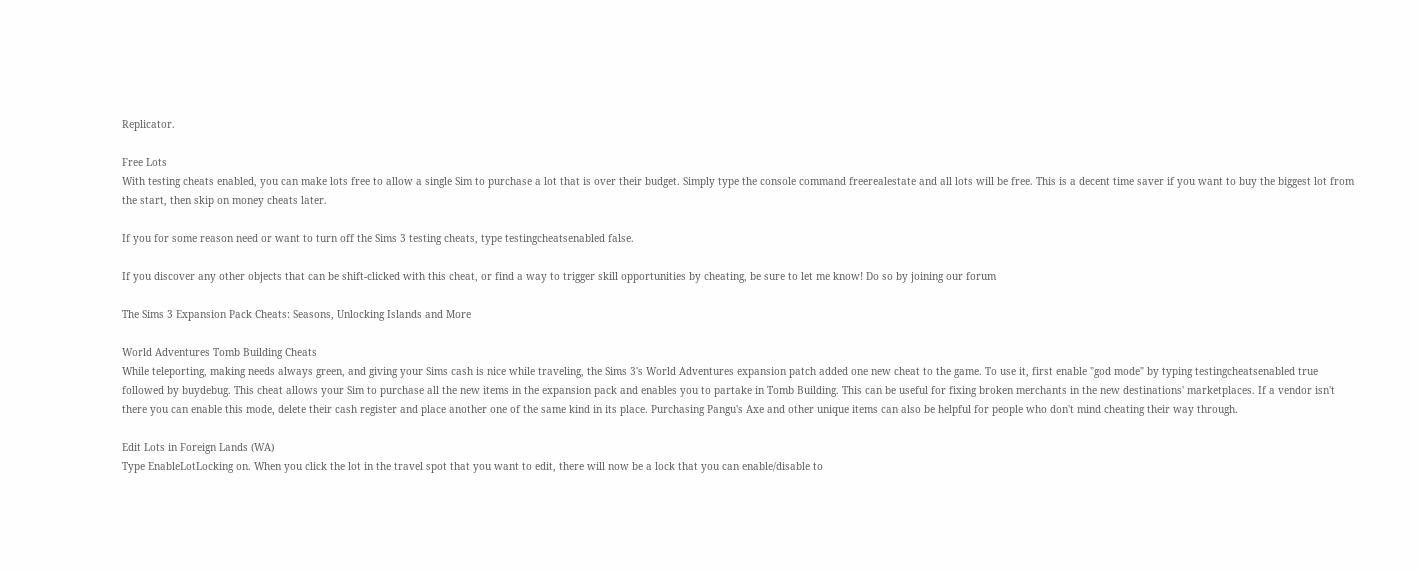Replicator.

Free Lots
With testing cheats enabled, you can make lots free to allow a single Sim to purchase a lot that is over their budget. Simply type the console command freerealestate and all lots will be free. This is a decent time saver if you want to buy the biggest lot from the start, then skip on money cheats later.

If you for some reason need or want to turn off the Sims 3 testing cheats, type testingcheatsenabled false.

If you discover any other objects that can be shift-clicked with this cheat, or find a way to trigger skill opportunities by cheating, be sure to let me know! Do so by joining our forum

The Sims 3 Expansion Pack Cheats: Seasons, Unlocking Islands and More

World Adventures Tomb Building Cheats
While teleporting, making needs always green, and giving your Sims cash is nice while traveling, the Sims 3's World Adventures expansion patch added one new cheat to the game. To use it, first enable "god mode" by typing testingcheatsenabled true followed by buydebug. This cheat allows your Sim to purchase all the new items in the expansion pack and enables you to partake in Tomb Building. This can be useful for fixing broken merchants in the new destinations' marketplaces. If a vendor isn't there you can enable this mode, delete their cash register and place another one of the same kind in its place. Purchasing Pangu's Axe and other unique items can also be helpful for people who don't mind cheating their way through.

Edit Lots in Foreign Lands (WA)
Type EnableLotLocking on. When you click the lot in the travel spot that you want to edit, there will now be a lock that you can enable/disable to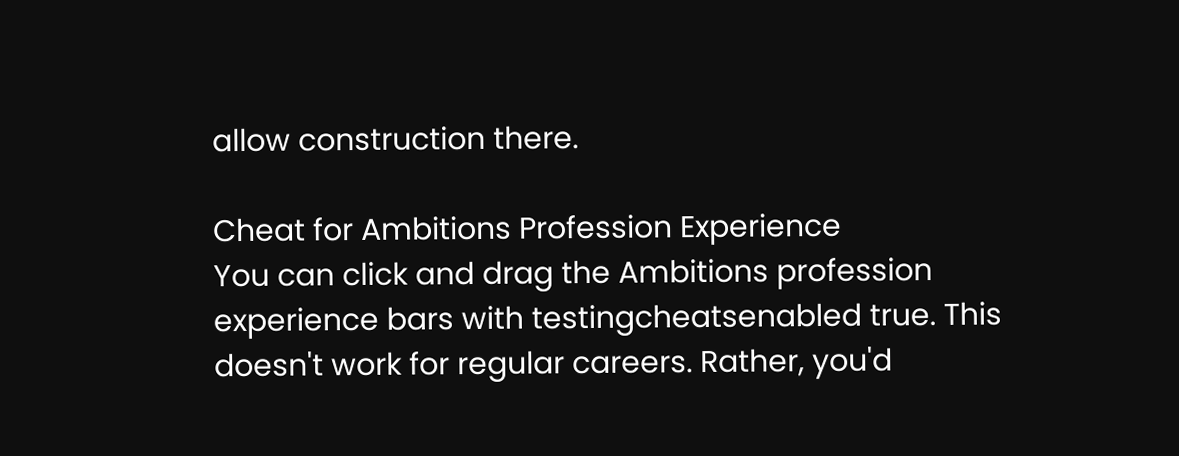allow construction there.

Cheat for Ambitions Profession Experience
You can click and drag the Ambitions profession experience bars with testingcheatsenabled true. This doesn't work for regular careers. Rather, you'd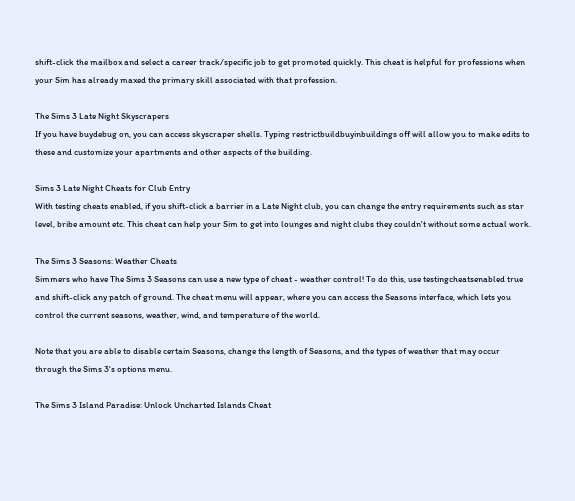shift-click the mailbox and select a career track/specific job to get promoted quickly. This cheat is helpful for professions when your Sim has already maxed the primary skill associated with that profession.

The Sims 3 Late Night Skyscrapers
If you have buydebug on, you can access skyscraper shells. Typing restrictbuildbuyinbuildings off will allow you to make edits to these and customize your apartments and other aspects of the building.

Sims 3 Late Night Cheats for Club Entry
With testing cheats enabled, if you shift-click a barrier in a Late Night club, you can change the entry requirements such as star level, bribe amount etc. This cheat can help your Sim to get into lounges and night clubs they couldn't without some actual work.

The Sims 3 Seasons: Weather Cheats
Simmers who have The Sims 3 Seasons can use a new type of cheat - weather control! To do this, use testingcheatsenabled true and shift-click any patch of ground. The cheat menu will appear, where you can access the Seasons interface, which lets you control the current seasons, weather, wind, and temperature of the world.

Note that you are able to disable certain Seasons, change the length of Seasons, and the types of weather that may occur through the Sims 3's options menu.

The Sims 3 Island Paradise: Unlock Uncharted Islands Cheat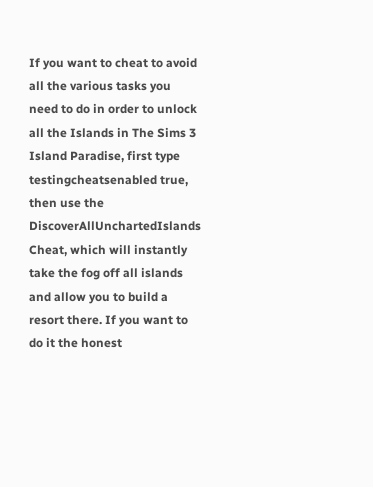If you want to cheat to avoid all the various tasks you need to do in order to unlock all the Islands in The Sims 3 Island Paradise, first type testingcheatsenabled true, then use the DiscoverAllUnchartedIslands Cheat, which will instantly take the fog off all islands and allow you to build a resort there. If you want to do it the honest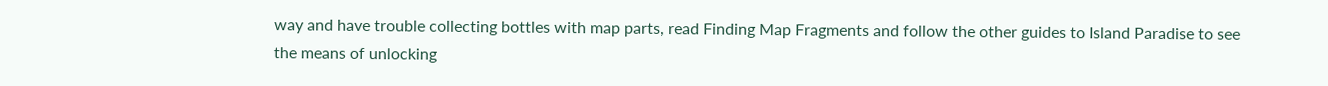way and have trouble collecting bottles with map parts, read Finding Map Fragments and follow the other guides to Island Paradise to see the means of unlocking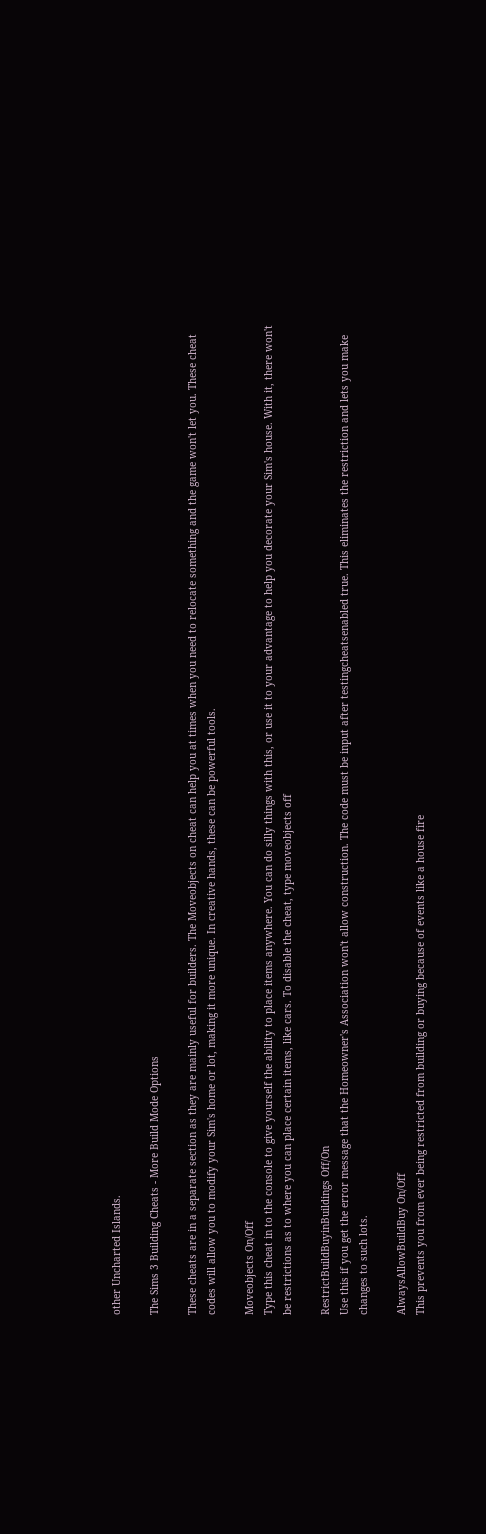other Uncharted Islands.

The Sims 3 Building Cheats - More Build Mode Options

These cheats are in a separate section as they are mainly useful for builders. The Moveobjects on cheat can help you at times when you need to relocate something and the game won't let you. These cheat codes will allow you to modify your Sim's home or lot, making it more unique. In creative hands, these can be powerful tools.

Moveobjects On/Off
Type this cheat in to the console to give yourself the ability to place items anywhere. You can do silly things with this, or use it to your advantage to help you decorate your Sim's house. With it, there won't be restrictions as to where you can place certain items, like cars. To disable the cheat, type moveobjects off

RestrictBuildBuyinBuildings Off/On
Use this if you get the error message that the Homeowner's Association won't allow construction. The code must be input after testingcheatsenabled true. This eliminates the restriction and lets you make changes to such lots.

AlwaysAllowBuildBuy On/Off
This prevents you from ever being restricted from building or buying because of events like a house fire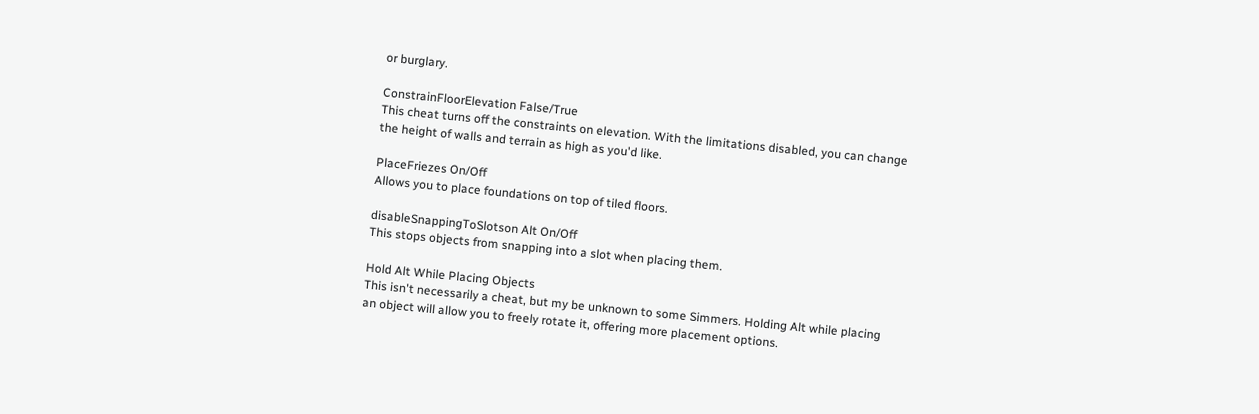or burglary.

ConstrainFloorElevation False/True
This cheat turns off the constraints on elevation. With the limitations disabled, you can change the height of walls and terrain as high as you'd like.

PlaceFriezes On/Off
Allows you to place foundations on top of tiled floors.

disableSnappingToSlotson Alt On/Off
This stops objects from snapping into a slot when placing them.

Hold Alt While Placing Objects
This isn't necessarily a cheat, but my be unknown to some Simmers. Holding Alt while placing an object will allow you to freely rotate it, offering more placement options.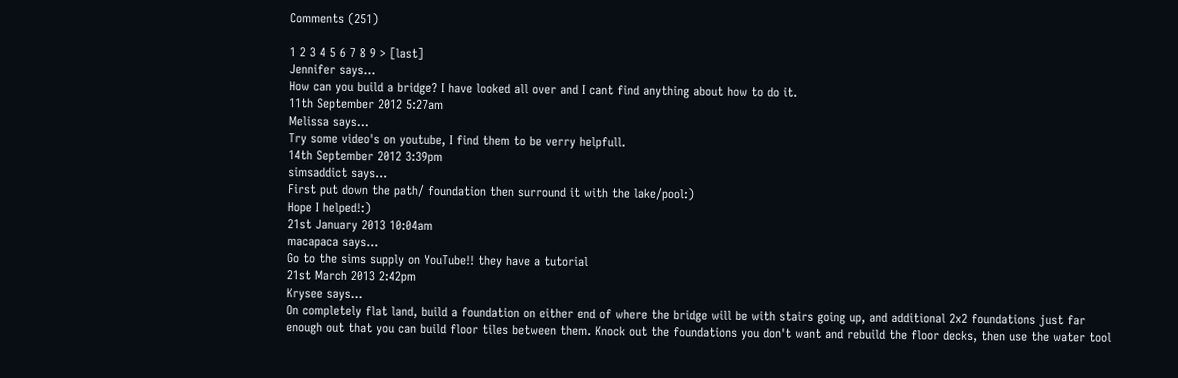Comments (251)

1 2 3 4 5 6 7 8 9 > [last]
Jennifer says...
How can you build a bridge? I have looked all over and I cant find anything about how to do it.
11th September 2012 5:27am
Melissa says...
Try some video's on youtube, I find them to be verry helpfull.
14th September 2012 3:39pm
simsaddict says...
First put down the path/ foundation then surround it with the lake/pool:)
Hope I helped!:)
21st January 2013 10:04am
macapaca says...
Go to the sims supply on YouTube!! they have a tutorial
21st March 2013 2:42pm
Krysee says...
On completely flat land, build a foundation on either end of where the bridge will be with stairs going up, and additional 2x2 foundations just far enough out that you can build floor tiles between them. Knock out the foundations you don't want and rebuild the floor decks, then use the water tool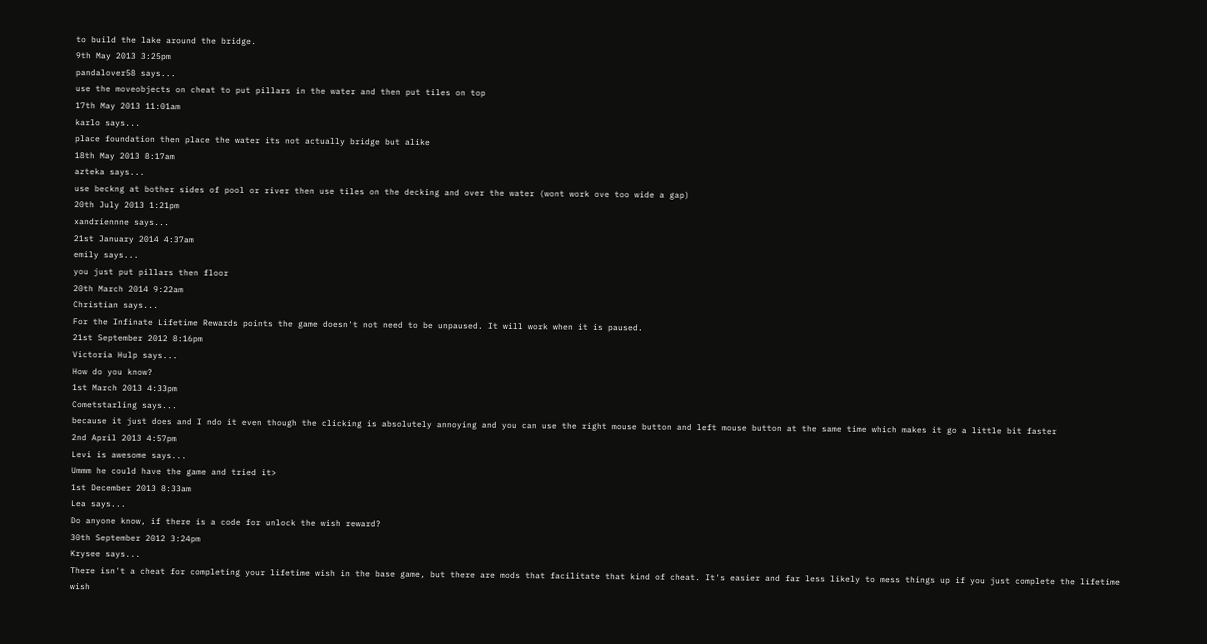to build the lake around the bridge.
9th May 2013 3:25pm
pandalover58 says...
use the moveobjects on cheat to put pillars in the water and then put tiles on top
17th May 2013 11:01am
karlo says...
place foundation then place the water its not actually bridge but alike
18th May 2013 8:17am
azteka says...
use beckng at bother sides of pool or river then use tiles on the decking and over the water (wont work ove too wide a gap)
20th July 2013 1:21pm
xandriennne says...
21st January 2014 4:37am
emily says...
you just put pillars then floor
20th March 2014 9:22am
Christian says...
For the Infinate Lifetime Rewards points the game doesn't not need to be unpaused. It will work when it is paused.
21st September 2012 8:16pm
Victoria Hulp says...
How do you know?
1st March 2013 4:33pm
Cometstarling says...
because it just does and I ndo it even though the clicking is absolutely annoying and you can use the right mouse button and left mouse button at the same time which makes it go a little bit faster
2nd April 2013 4:57pm
Levi is awesome says...
Ummm he could have the game and tried it>
1st December 2013 8:33am
Lea says...
Do anyone know, if there is a code for unlock the wish reward?
30th September 2012 3:24pm
Krysee says...
There isn't a cheat for completing your lifetime wish in the base game, but there are mods that facilitate that kind of cheat. It's easier and far less likely to mess things up if you just complete the lifetime wish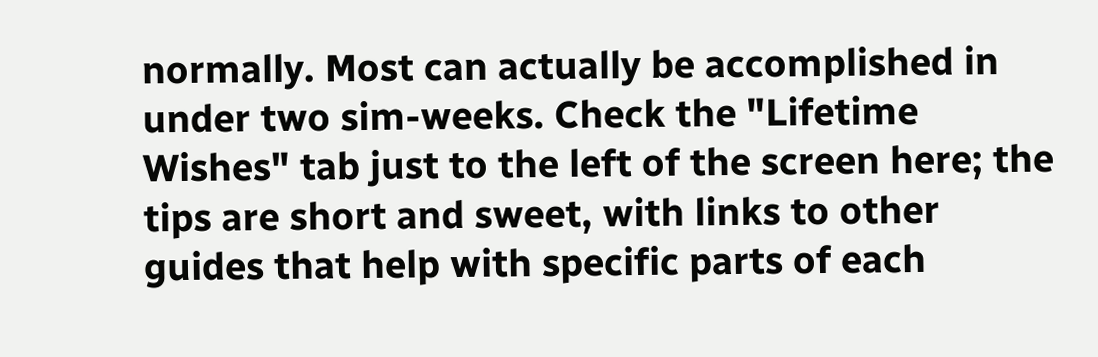normally. Most can actually be accomplished in under two sim-weeks. Check the "Lifetime Wishes" tab just to the left of the screen here; the tips are short and sweet, with links to other guides that help with specific parts of each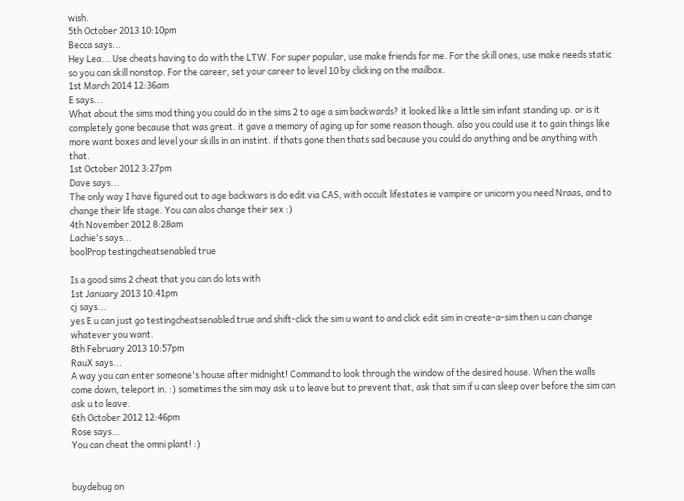wish.
5th October 2013 10:10pm
Becca says...
Hey Lea... Use cheats having to do with the LTW. For super popular, use make friends for me. For the skill ones, use make needs static so you can skill nonstop. For the career, set your career to level 10 by clicking on the mailbox.
1st March 2014 12:36am
E says...
What about the sims mod thing you could do in the sims 2 to age a sim backwards? it looked like a little sim infant standing up. or is it completely gone because that was great. it gave a memory of aging up for some reason though. also you could use it to gain things like more want boxes and level your skills in an instint. if thats gone then thats sad because you could do anything and be anything with that.
1st October 2012 3:27pm
Dave says...
The only way I have figured out to age backwars is do edit via CAS, with occult lifestates ie vampire or unicorn you need Nraas, and to change their life stage. You can alos change their sex :)
4th November 2012 8:28am
Lachie's says...
boolProp testingcheatsenabled true

Is a good sims 2 cheat that you can do lots with
1st January 2013 10:41pm
cj says...
yes E u can just go testingcheatsenabled true and shift-click the sim u want to and click edit sim in create-a-sim then u can change whatever you want.
8th February 2013 10:57pm
RauX says...
A way you can enter someone's house after midnight! Command to look through the window of the desired house. When the walls come down, teleport in. :) sometimes the sim may ask u to leave but to prevent that, ask that sim if u can sleep over before the sim can ask u to leave.
6th October 2012 12:46pm
Rose says...
You can cheat the omni plant! :)


buydebug on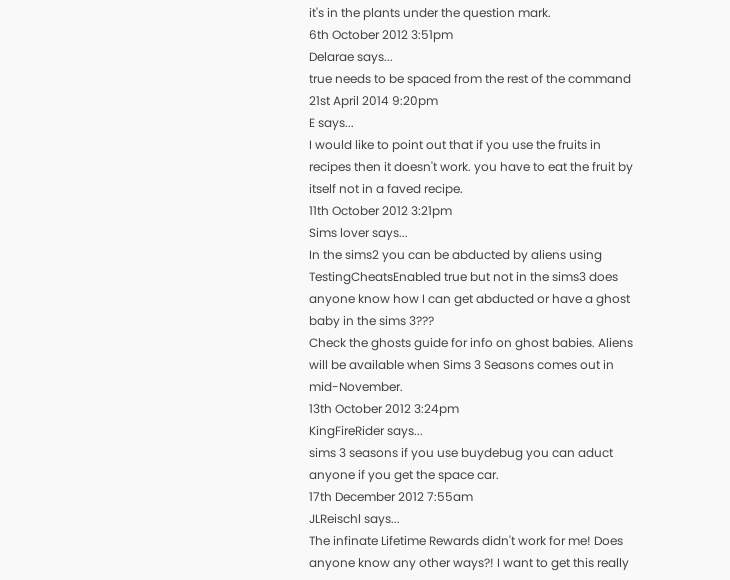it's in the plants under the question mark.
6th October 2012 3:51pm
Delarae says...
true needs to be spaced from the rest of the command
21st April 2014 9:20pm
E says...
I would like to point out that if you use the fruits in recipes then it doesn't work. you have to eat the fruit by itself not in a faved recipe.
11th October 2012 3:21pm
Sims lover says...
In the sims2 you can be abducted by aliens using TestingCheatsEnabled true but not in the sims3 does anyone know how I can get abducted or have a ghost baby in the sims 3???
Check the ghosts guide for info on ghost babies. Aliens will be available when Sims 3 Seasons comes out in mid-November.
13th October 2012 3:24pm
KingFireRider says...
sims 3 seasons if you use buydebug you can aduct anyone if you get the space car.
17th December 2012 7:55am
JLReischl says...
The infinate Lifetime Rewards didn't work for me! Does anyone know any other ways?! I want to get this really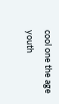cool one the age youth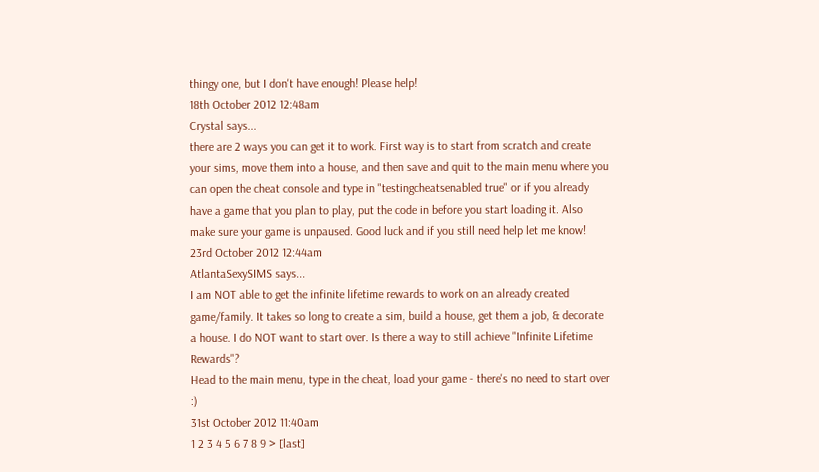thingy one, but I don't have enough! Please help!
18th October 2012 12:48am
Crystal says...
there are 2 ways you can get it to work. First way is to start from scratch and create your sims, move them into a house, and then save and quit to the main menu where you can open the cheat console and type in "testingcheatsenabled true" or if you already have a game that you plan to play, put the code in before you start loading it. Also make sure your game is unpaused. Good luck and if you still need help let me know!
23rd October 2012 12:44am
AtlantaSexySIMS says...
I am NOT able to get the infinite lifetime rewards to work on an already created game/family. It takes so long to create a sim, build a house, get them a job, & decorate a house. I do NOT want to start over. Is there a way to still achieve "Infinite Lifetime Rewards"?
Head to the main menu, type in the cheat, load your game - there's no need to start over :)
31st October 2012 11:40am
1 2 3 4 5 6 7 8 9 > [last]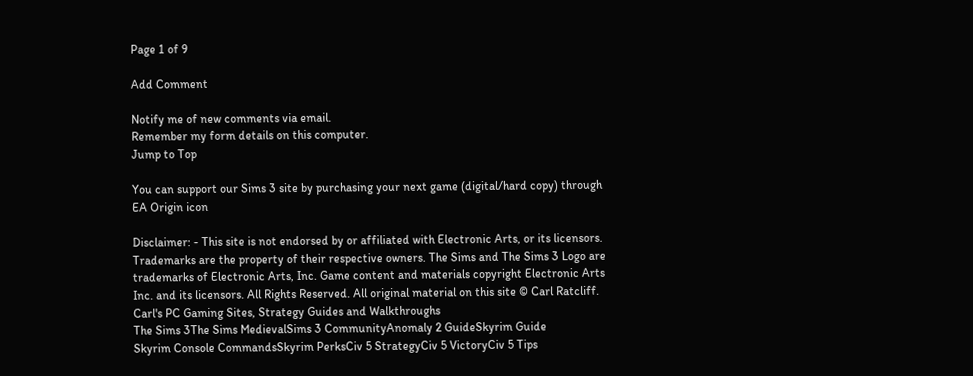Page 1 of 9

Add Comment

Notify me of new comments via email.
Remember my form details on this computer.
Jump to Top

You can support our Sims 3 site by purchasing your next game (digital/hard copy) through EA Origin icon

Disclaimer: - This site is not endorsed by or affiliated with Electronic Arts, or its licensors. Trademarks are the property of their respective owners. The Sims and The Sims 3 Logo are trademarks of Electronic Arts, Inc. Game content and materials copyright Electronic Arts Inc. and its licensors. All Rights Reserved. All original material on this site © Carl Ratcliff.
Carl's PC Gaming Sites, Strategy Guides and Walkthroughs
The Sims 3The Sims MedievalSims 3 CommunityAnomaly 2 GuideSkyrim Guide
Skyrim Console CommandsSkyrim PerksCiv 5 StrategyCiv 5 VictoryCiv 5 Tips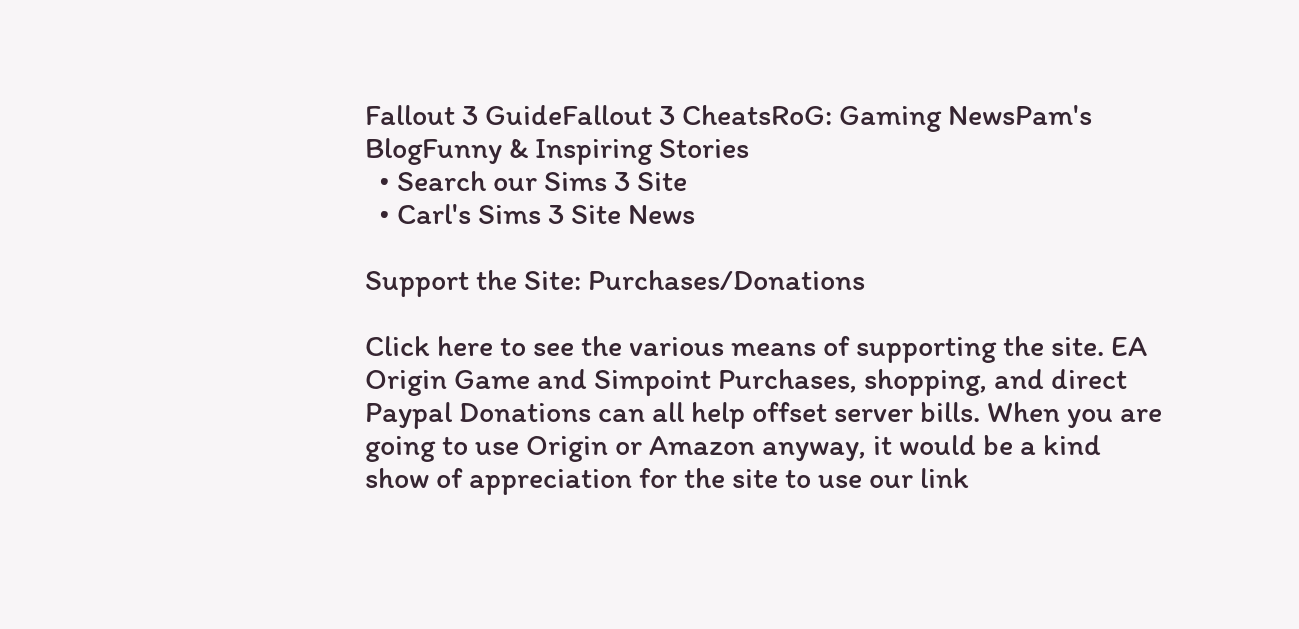Fallout 3 GuideFallout 3 CheatsRoG: Gaming NewsPam's BlogFunny & Inspiring Stories
  • Search our Sims 3 Site
  • Carl's Sims 3 Site News

Support the Site: Purchases/Donations

Click here to see the various means of supporting the site. EA Origin Game and Simpoint Purchases, shopping, and direct Paypal Donations can all help offset server bills. When you are going to use Origin or Amazon anyway, it would be a kind show of appreciation for the site to use our link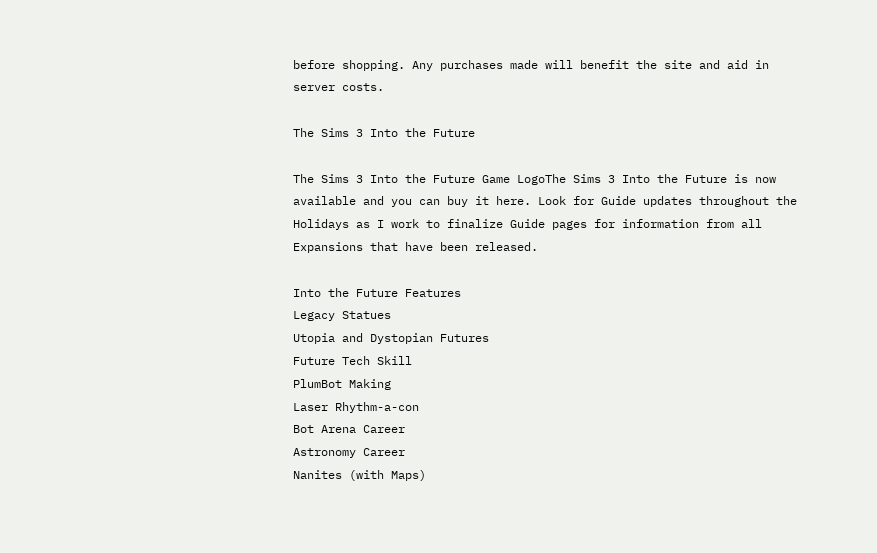before shopping. Any purchases made will benefit the site and aid in server costs.

The Sims 3 Into the Future

The Sims 3 Into the Future Game LogoThe Sims 3 Into the Future is now available and you can buy it here. Look for Guide updates throughout the Holidays as I work to finalize Guide pages for information from all Expansions that have been released.

Into the Future Features
Legacy Statues
Utopia and Dystopian Futures
Future Tech Skill
PlumBot Making
Laser Rhythm-a-con
Bot Arena Career
Astronomy Career
Nanites (with Maps)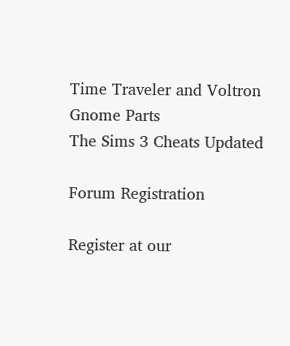Time Traveler and Voltron Gnome Parts
The Sims 3 Cheats Updated

Forum Registration

Register at our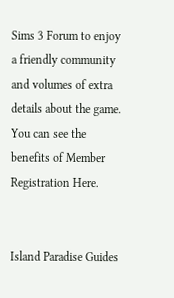Sims 3 Forum to enjoy a friendly community and volumes of extra details about the game. You can see the benefits of Member Registration Here.


Island Paradise Guides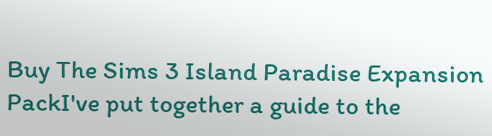Buy The Sims 3 Island Paradise Expansion PackI've put together a guide to the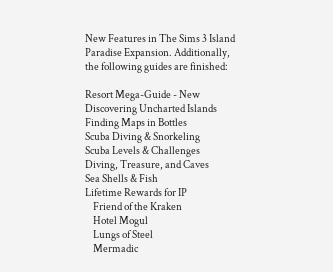New Features in The Sims 3 Island Paradise Expansion. Additionally, the following guides are finished:

Resort Mega-Guide - New
Discovering Uncharted Islands
Finding Maps in Bottles
Scuba Diving & Snorkeling
Scuba Levels & Challenges
Diving, Treasure, and Caves
Sea Shells & Fish
Lifetime Rewards for IP
    Friend of the Kraken
    Hotel Mogul
    Lungs of Steel
    Mermadic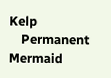Kelp
    Permanent Mermaid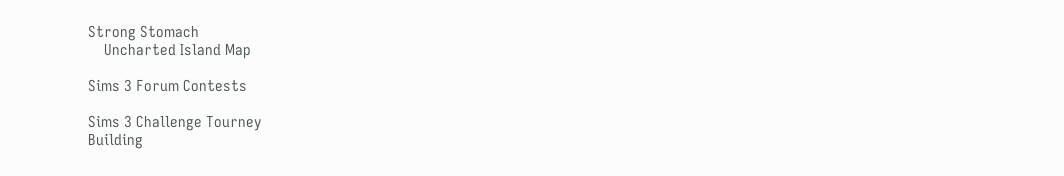Strong Stomach
    Uncharted Island Map

Sims 3 Forum Contests

Sims 3 Challenge Tourney
Building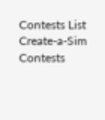Contests List
Create-a-Sim Contests